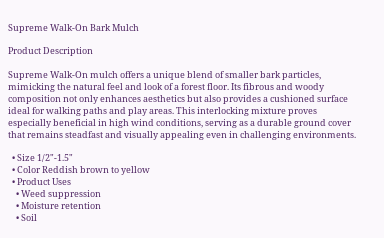Supreme Walk-On Bark Mulch

Product Description

Supreme Walk-On mulch offers a unique blend of smaller bark particles, mimicking the natural feel and look of a forest floor. Its fibrous and woody composition not only enhances aesthetics but also provides a cushioned surface ideal for walking paths and play areas. This interlocking mixture proves especially beneficial in high wind conditions, serving as a durable ground cover that remains steadfast and visually appealing even in challenging environments.

  • Size 1/2"-1.5"
  • Color Reddish brown to yellow
  • Product Uses
    • Weed suppression
    • Moisture retention
    • Soil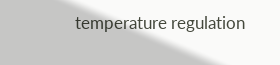temperature regulation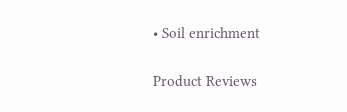• Soil enrichment

Product Reviews